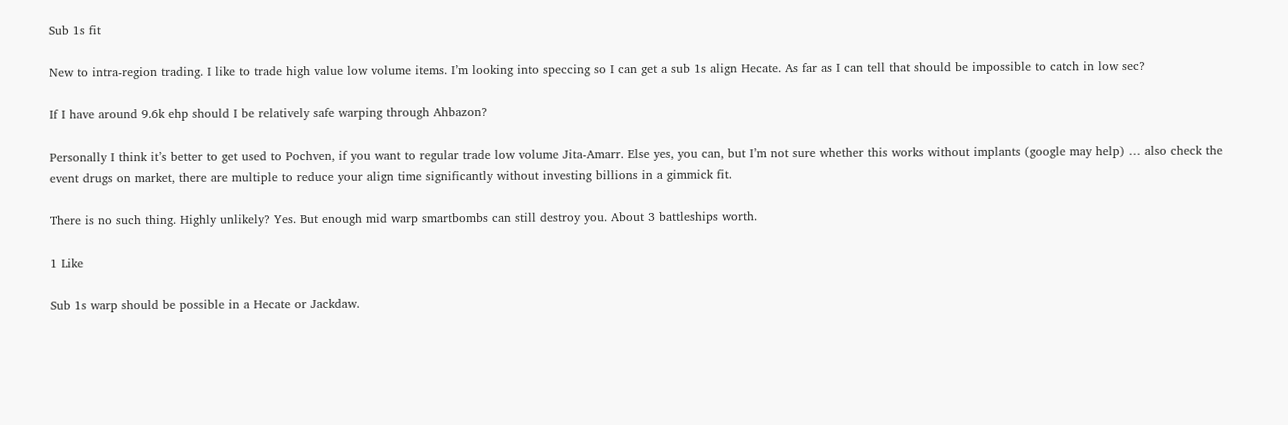Sub 1s fit

New to intra-region trading. I like to trade high value low volume items. I’m looking into speccing so I can get a sub 1s align Hecate. As far as I can tell that should be impossible to catch in low sec?

If I have around 9.6k ehp should I be relatively safe warping through Ahbazon?

Personally I think it’s better to get used to Pochven, if you want to regular trade low volume Jita-Amarr. Else yes, you can, but I’m not sure whether this works without implants (google may help) … also check the event drugs on market, there are multiple to reduce your align time significantly without investing billions in a gimmick fit.

There is no such thing. Highly unlikely? Yes. But enough mid warp smartbombs can still destroy you. About 3 battleships worth.

1 Like

Sub 1s warp should be possible in a Hecate or Jackdaw.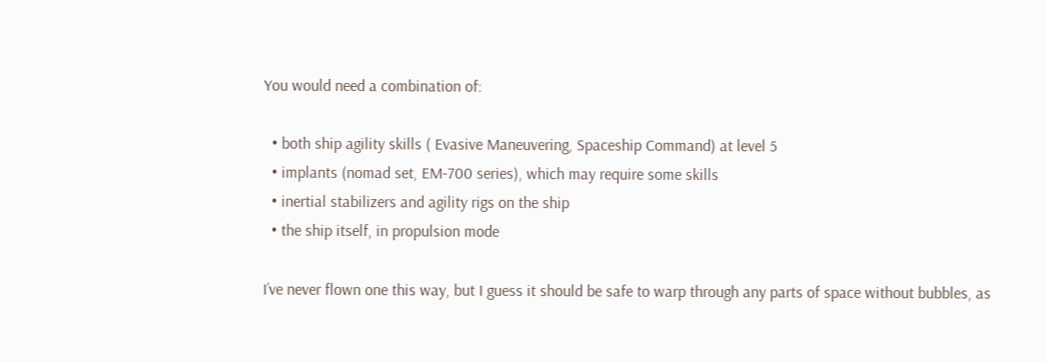You would need a combination of:

  • both ship agility skills ( Evasive Maneuvering, Spaceship Command) at level 5
  • implants (nomad set, EM-700 series), which may require some skills
  • inertial stabilizers and agility rigs on the ship
  • the ship itself, in propulsion mode

I’ve never flown one this way, but I guess it should be safe to warp through any parts of space without bubbles, as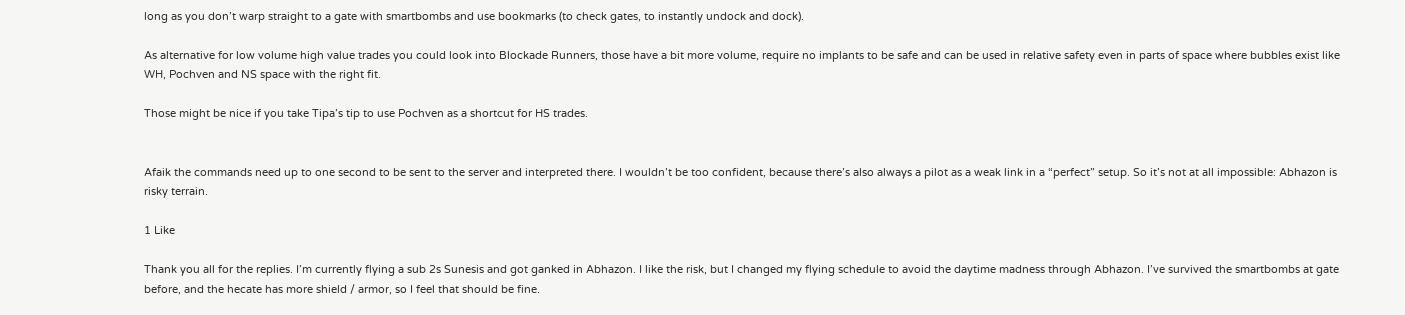long as you don’t warp straight to a gate with smartbombs and use bookmarks (to check gates, to instantly undock and dock).

As alternative for low volume high value trades you could look into Blockade Runners, those have a bit more volume, require no implants to be safe and can be used in relative safety even in parts of space where bubbles exist like WH, Pochven and NS space with the right fit.

Those might be nice if you take Tipa’s tip to use Pochven as a shortcut for HS trades.


Afaik the commands need up to one second to be sent to the server and interpreted there. I wouldn’t be too confident, because there’s also always a pilot as a weak link in a “perfect” setup. So it’s not at all impossible: Abhazon is risky terrain.

1 Like

Thank you all for the replies. I’m currently flying a sub 2s Sunesis and got ganked in Abhazon. I like the risk, but I changed my flying schedule to avoid the daytime madness through Abhazon. I’ve survived the smartbombs at gate before, and the hecate has more shield / armor, so I feel that should be fine.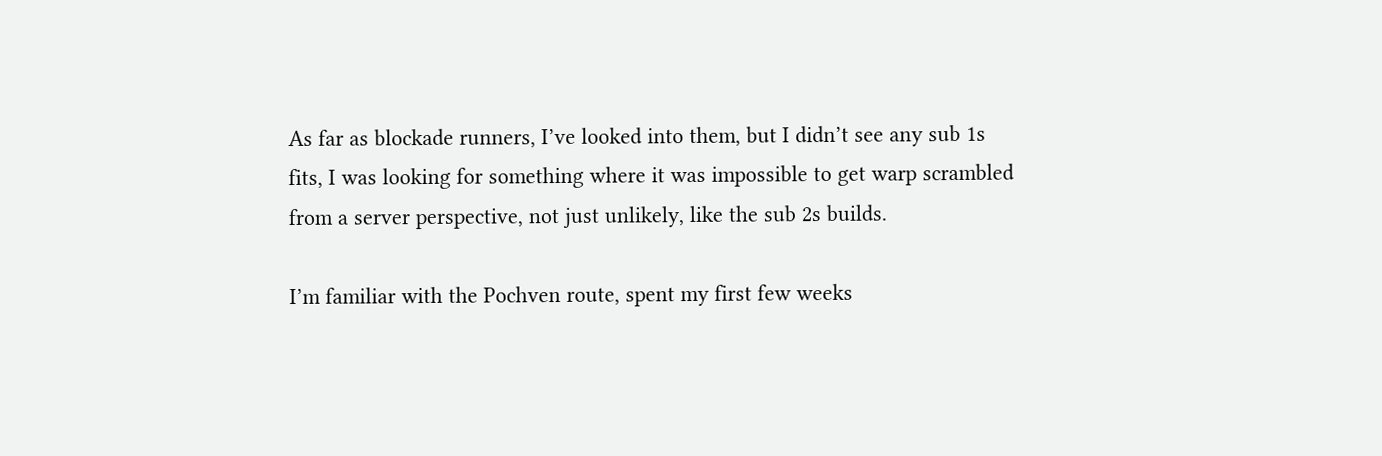As far as blockade runners, I’ve looked into them, but I didn’t see any sub 1s fits, I was looking for something where it was impossible to get warp scrambled from a server perspective, not just unlikely, like the sub 2s builds.

I’m familiar with the Pochven route, spent my first few weeks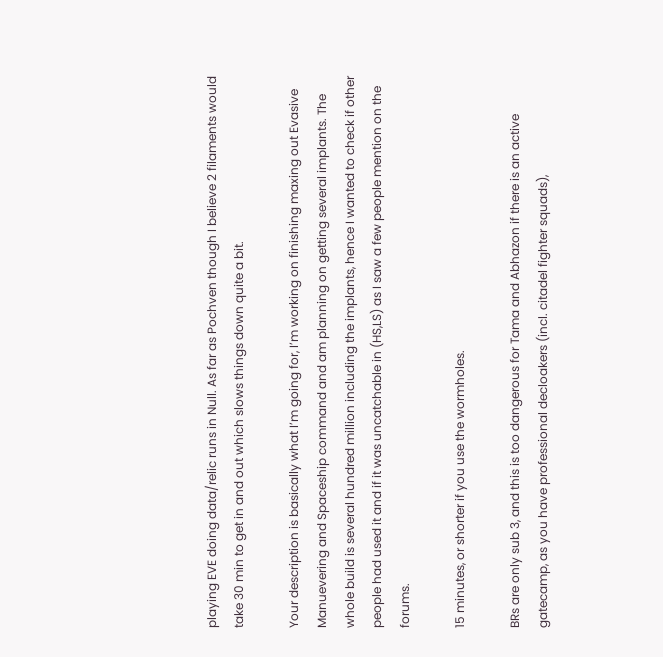playing EVE doing data/relic runs in Null. As far as Pochven though I believe 2 filaments would take 30 min to get in and out which slows things down quite a bit.

Your description is basically what I’m going for, I’m working on finishing maxing out Evasive Manuevering and Spaceship command and am planning on getting several implants. The whole build is several hundred million including the implants, hence I wanted to check if other people had used it and if it was uncatchable in (HS,LS) as I saw a few people mention on the forums.

15 minutes, or shorter if you use the wormholes.

BRs are only sub 3, and this is too dangerous for Tama and Abhazon if there is an active gatecamp, as you have professional decloakers (incl. citadel fighter squads),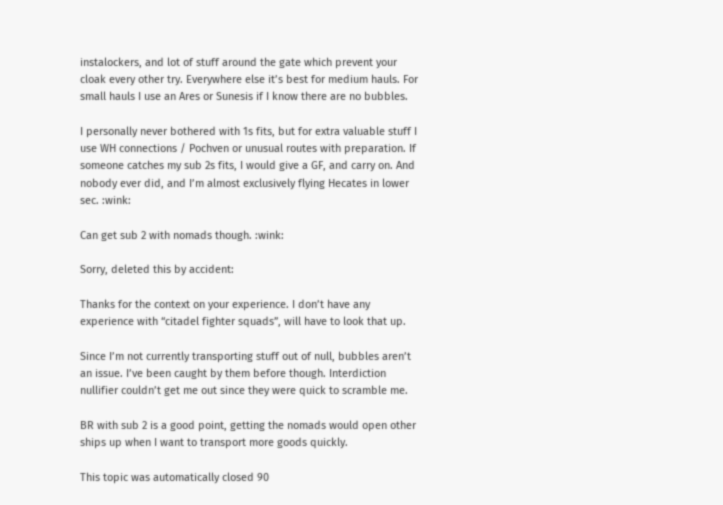instalockers, and lot of stuff around the gate which prevent your cloak every other try. Everywhere else it’s best for medium hauls. For small hauls I use an Ares or Sunesis if I know there are no bubbles.

I personally never bothered with 1s fits, but for extra valuable stuff I use WH connections / Pochven or unusual routes with preparation. If someone catches my sub 2s fits, I would give a GF, and carry on. And nobody ever did, and I’m almost exclusively flying Hecates in lower sec. :wink:

Can get sub 2 with nomads though. :wink:

Sorry, deleted this by accident:

Thanks for the context on your experience. I don’t have any experience with “citadel fighter squads”, will have to look that up.

Since I’m not currently transporting stuff out of null, bubbles aren’t an issue. I’ve been caught by them before though. Interdiction nullifier couldn’t get me out since they were quick to scramble me.

BR with sub 2 is a good point, getting the nomads would open other ships up when I want to transport more goods quickly.

This topic was automatically closed 90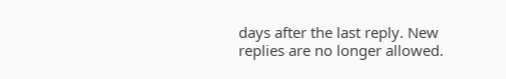days after the last reply. New replies are no longer allowed.